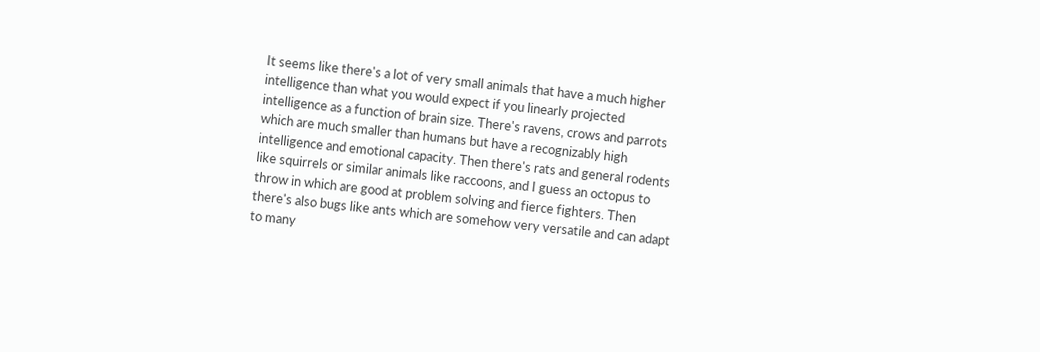It seems like there's a lot of very small animals that have a much higher intelligence than what you would expect if you linearly projected intelligence as a function of brain size. There's ravens, crows and parrots which are much smaller than humans but have a recognizably high intelligence and emotional capacity. Then there's rats and general rodents like squirrels or similar animals like raccoons, and I guess an octopus to throw in which are good at problem solving and fierce fighters. Then there's also bugs like ants which are somehow very versatile and can adapt to many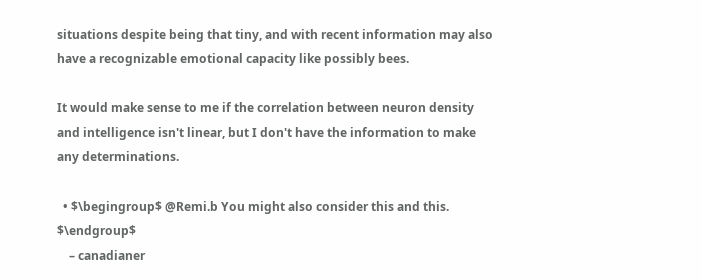situations despite being that tiny, and with recent information may also have a recognizable emotional capacity like possibly bees.

It would make sense to me if the correlation between neuron density and intelligence isn't linear, but I don't have the information to make any determinations.

  • $\begingroup$ @Remi.b You might also consider this and this. $\endgroup$
    – canadianer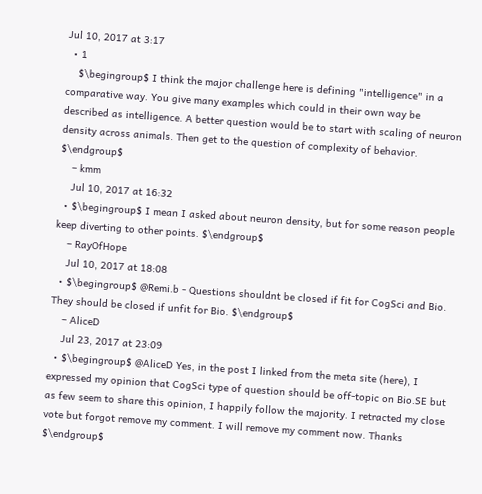Jul 10, 2017 at 3:17
  • 1
    $\begingroup$ I think the major challenge here is defining "intelligence" in a comparative way. You give many examples which could in their own way be described as intelligence. A better question would be to start with scaling of neuron density across animals. Then get to the question of complexity of behavior. $\endgroup$
    – kmm
    Jul 10, 2017 at 16:32
  • $\begingroup$ I mean I asked about neuron density, but for some reason people keep diverting to other points. $\endgroup$
    – RayOfHope
    Jul 10, 2017 at 18:08
  • $\begingroup$ @Remi.b - Questions shouldnt be closed if fit for CogSci and Bio. They should be closed if unfit for Bio. $\endgroup$
    – AliceD
    Jul 23, 2017 at 23:09
  • $\begingroup$ @AliceD Yes, in the post I linked from the meta site (here), I expressed my opinion that CogSci type of question should be off-topic on Bio.SE but as few seem to share this opinion, I happily follow the majority. I retracted my close vote but forgot remove my comment. I will remove my comment now. Thanks $\endgroup$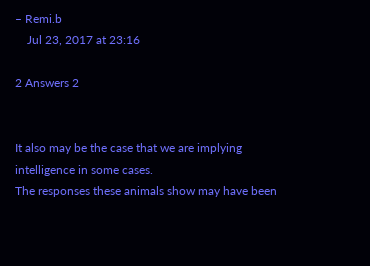– Remi.b
    Jul 23, 2017 at 23:16

2 Answers 2


It also may be the case that we are implying intelligence in some cases.
The responses these animals show may have been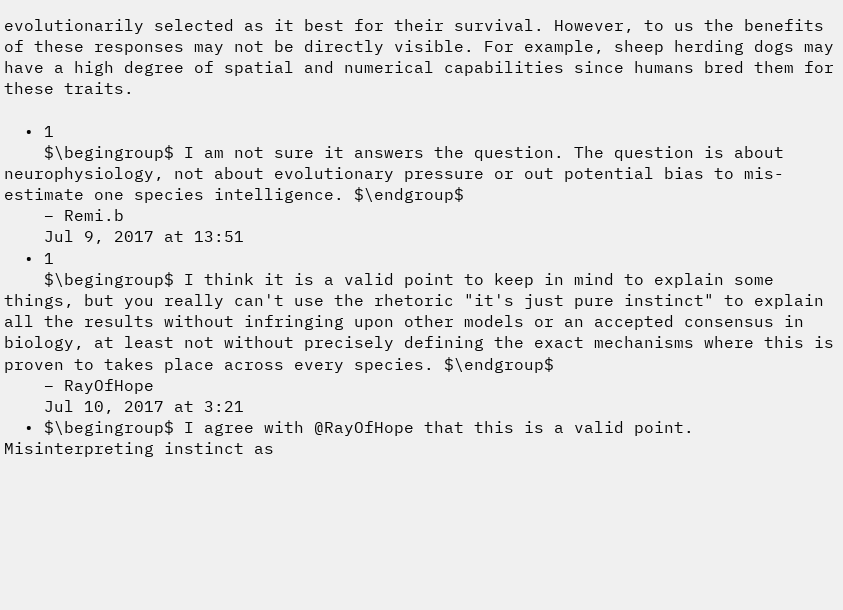evolutionarily selected as it best for their survival. However, to us the benefits of these responses may not be directly visible. For example, sheep herding dogs may have a high degree of spatial and numerical capabilities since humans bred them for these traits.

  • 1
    $\begingroup$ I am not sure it answers the question. The question is about neurophysiology, not about evolutionary pressure or out potential bias to mis-estimate one species intelligence. $\endgroup$
    – Remi.b
    Jul 9, 2017 at 13:51
  • 1
    $\begingroup$ I think it is a valid point to keep in mind to explain some things, but you really can't use the rhetoric "it's just pure instinct" to explain all the results without infringing upon other models or an accepted consensus in biology, at least not without precisely defining the exact mechanisms where this is proven to takes place across every species. $\endgroup$
    – RayOfHope
    Jul 10, 2017 at 3:21
  • $\begingroup$ I agree with @RayOfHope that this is a valid point. Misinterpreting instinct as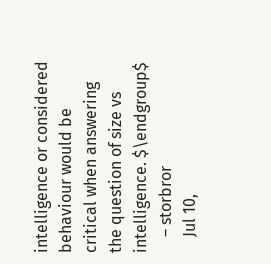intelligence or considered behaviour would be critical when answering the question of size vs intelligence. $\endgroup$
    – storbror
    Jul 10,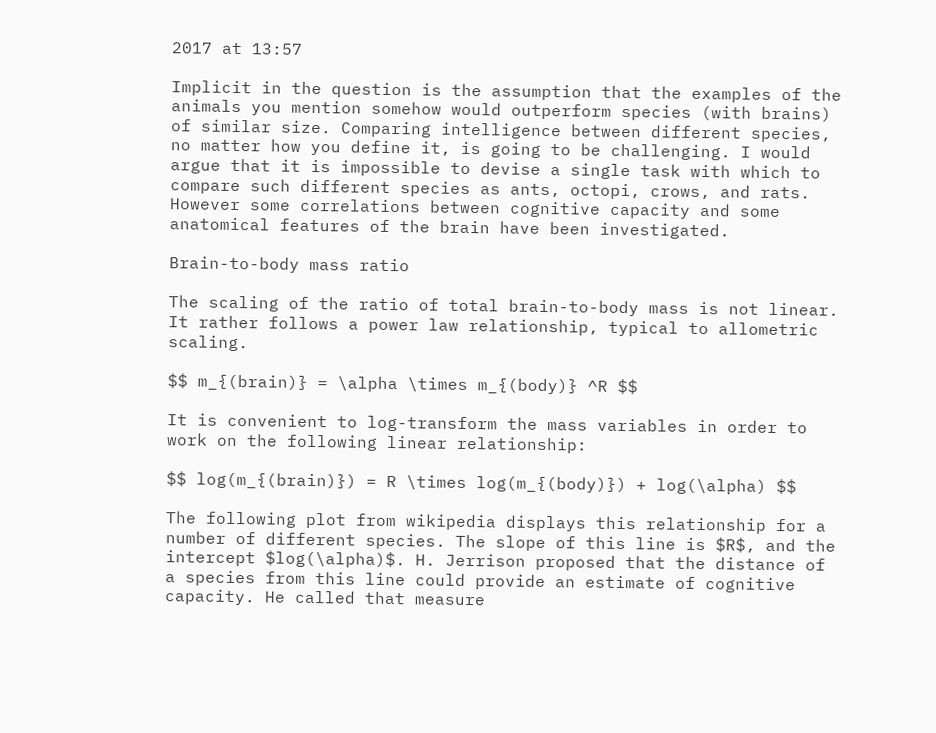2017 at 13:57

Implicit in the question is the assumption that the examples of the animals you mention somehow would outperform species (with brains) of similar size. Comparing intelligence between different species, no matter how you define it, is going to be challenging. I would argue that it is impossible to devise a single task with which to compare such different species as ants, octopi, crows, and rats. However some correlations between cognitive capacity and some anatomical features of the brain have been investigated.

Brain-to-body mass ratio

The scaling of the ratio of total brain-to-body mass is not linear. It rather follows a power law relationship, typical to allometric scaling.

$$ m_{(brain)} = \alpha \times m_{(body)} ^R $$

It is convenient to log-transform the mass variables in order to work on the following linear relationship:

$$ log(m_{(brain)}) = R \times log(m_{(body)}) + log(\alpha) $$

The following plot from wikipedia displays this relationship for a number of different species. The slope of this line is $R$, and the intercept $log(\alpha)$. H. Jerrison proposed that the distance of a species from this line could provide an estimate of cognitive capacity. He called that measure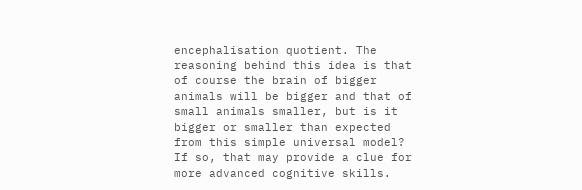encephalisation quotient. The reasoning behind this idea is that of course the brain of bigger animals will be bigger and that of small animals smaller, but is it bigger or smaller than expected from this simple universal model? If so, that may provide a clue for more advanced cognitive skills.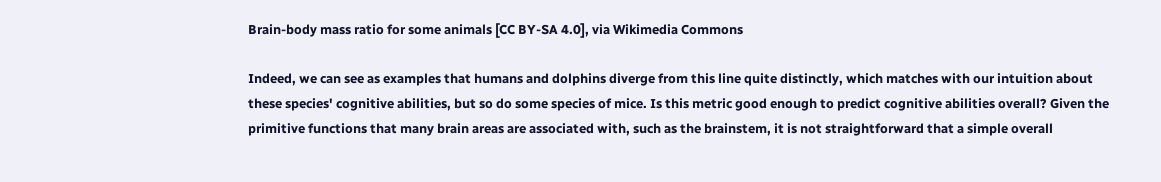Brain-body mass ratio for some animals [CC BY-SA 4.0], via Wikimedia Commons

Indeed, we can see as examples that humans and dolphins diverge from this line quite distinctly, which matches with our intuition about these species' cognitive abilities, but so do some species of mice. Is this metric good enough to predict cognitive abilities overall? Given the primitive functions that many brain areas are associated with, such as the brainstem, it is not straightforward that a simple overall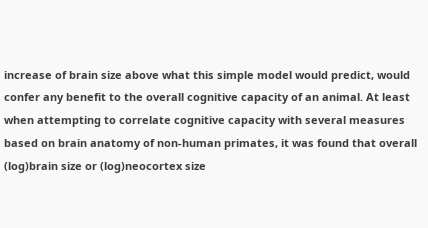increase of brain size above what this simple model would predict, would confer any benefit to the overall cognitive capacity of an animal. At least when attempting to correlate cognitive capacity with several measures based on brain anatomy of non-human primates, it was found that overall (log)brain size or (log)neocortex size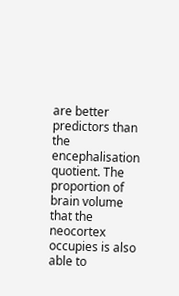are better predictors than the encephalisation quotient. The proportion of brain volume that the neocortex occupies is also able to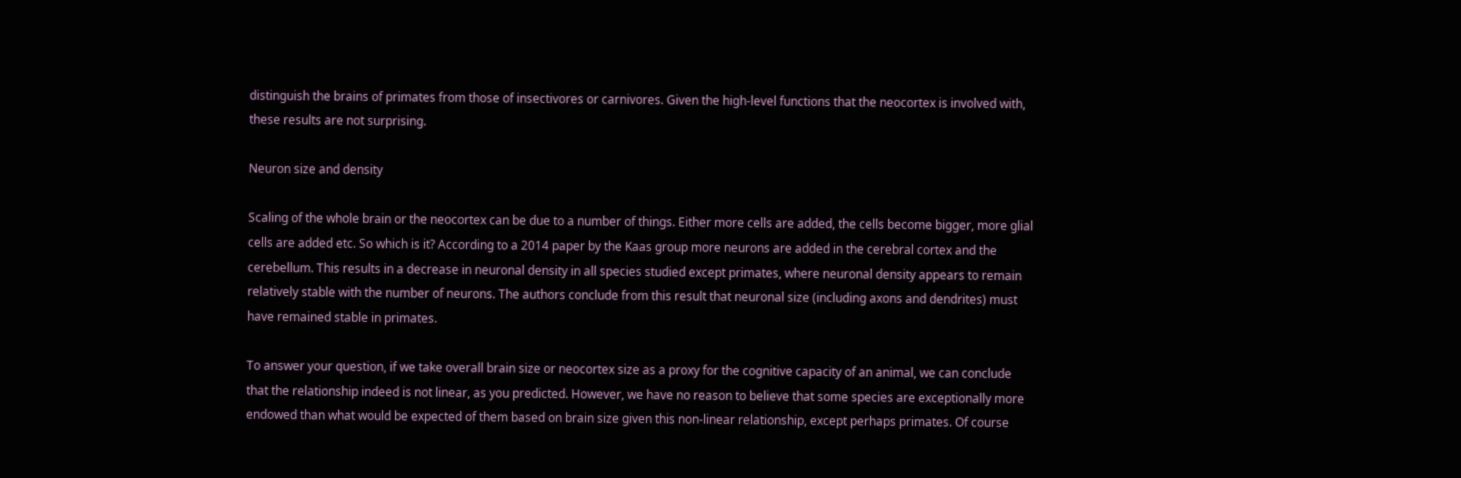distinguish the brains of primates from those of insectivores or carnivores. Given the high-level functions that the neocortex is involved with, these results are not surprising.

Neuron size and density

Scaling of the whole brain or the neocortex can be due to a number of things. Either more cells are added, the cells become bigger, more glial cells are added etc. So which is it? According to a 2014 paper by the Kaas group more neurons are added in the cerebral cortex and the cerebellum. This results in a decrease in neuronal density in all species studied except primates, where neuronal density appears to remain relatively stable with the number of neurons. The authors conclude from this result that neuronal size (including axons and dendrites) must have remained stable in primates.

To answer your question, if we take overall brain size or neocortex size as a proxy for the cognitive capacity of an animal, we can conclude that the relationship indeed is not linear, as you predicted. However, we have no reason to believe that some species are exceptionally more endowed than what would be expected of them based on brain size given this non-linear relationship, except perhaps primates. Of course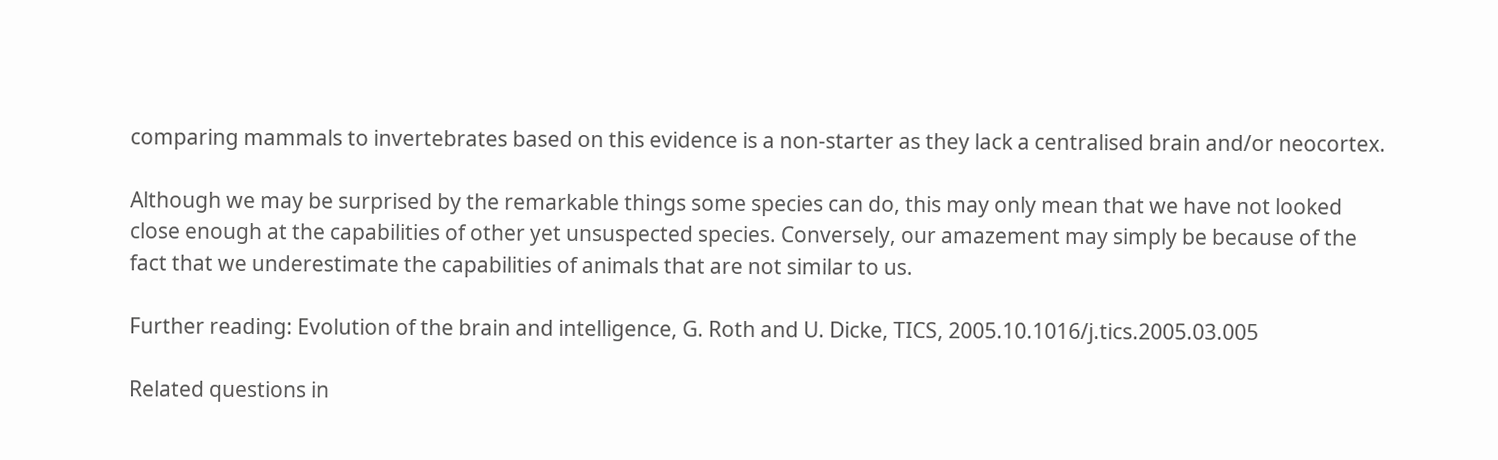comparing mammals to invertebrates based on this evidence is a non-starter as they lack a centralised brain and/or neocortex.

Although we may be surprised by the remarkable things some species can do, this may only mean that we have not looked close enough at the capabilities of other yet unsuspected species. Conversely, our amazement may simply be because of the fact that we underestimate the capabilities of animals that are not similar to us.

Further reading: Evolution of the brain and intelligence, G. Roth and U. Dicke, TICS, 2005.10.1016/j.tics.2005.03.005

Related questions in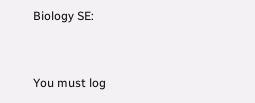Biology SE:


You must log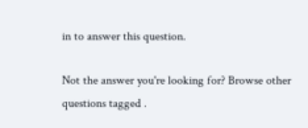in to answer this question.

Not the answer you're looking for? Browse other questions tagged .